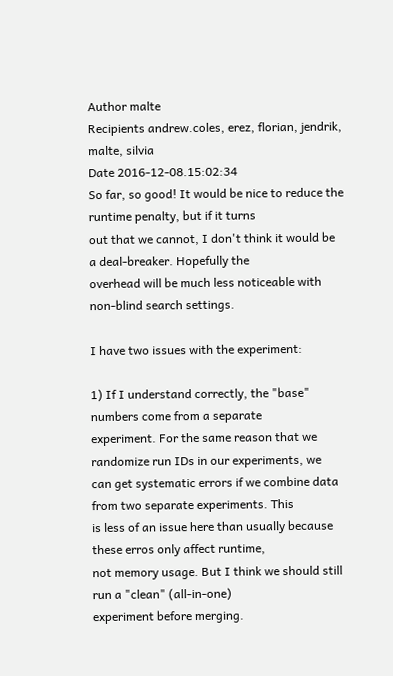Author malte
Recipients andrew.coles, erez, florian, jendrik, malte, silvia
Date 2016-12-08.15:02:34
So far, so good! It would be nice to reduce the runtime penalty, but if it turns
out that we cannot, I don't think it would be a deal-breaker. Hopefully the
overhead will be much less noticeable with non-blind search settings.

I have two issues with the experiment:

1) If I understand correctly, the "base" numbers come from a separate
experiment. For the same reason that we randomize run IDs in our experiments, we
can get systematic errors if we combine data from two separate experiments. This
is less of an issue here than usually because these erros only affect runtime,
not memory usage. But I think we should still run a "clean" (all-in-one)
experiment before merging.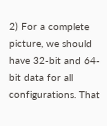2) For a complete picture, we should have 32-bit and 64-bit data for all
configurations. That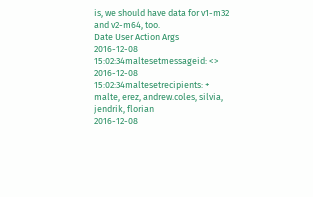is, we should have data for v1-m32 and v2-m64, too.
Date User Action Args
2016-12-08 15:02:34maltesetmessageid: <>
2016-12-08 15:02:34maltesetrecipients: + malte, erez, andrew.coles, silvia, jendrik, florian
2016-12-08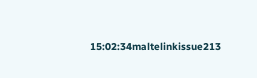15:02:34maltelinkissue213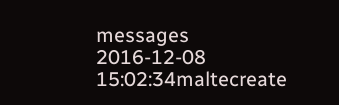messages
2016-12-08 15:02:34maltecreate